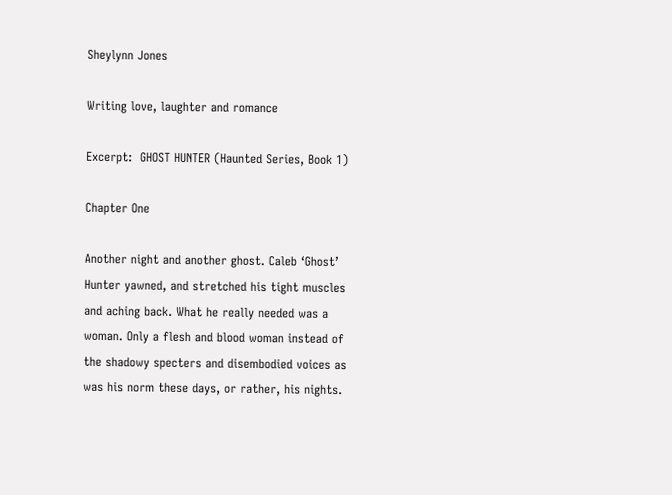Sheylynn Jones

Writing love, laughter and romance

Excerpt:  GHOST HUNTER (Haunted Series, Book 1)

Chapter One

Another night and another ghost. Caleb ‘Ghost’ Hunter yawned, and stretched his tight muscles and aching back. What he really needed was a woman. Only a flesh and blood woman instead of the shadowy specters and disembodied voices as was his norm these days, or rather, his nights.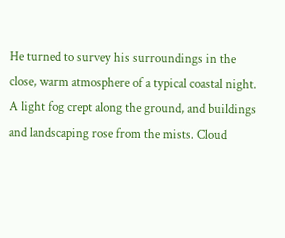He turned to survey his surroundings in the close, warm atmosphere of a typical coastal night. A light fog crept along the ground, and buildings and landscaping rose from the mists. Cloud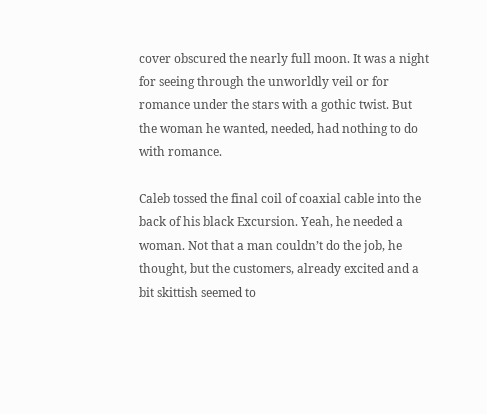cover obscured the nearly full moon. It was a night for seeing through the unworldly veil or for romance under the stars with a gothic twist. But the woman he wanted, needed, had nothing to do with romance.

Caleb tossed the final coil of coaxial cable into the back of his black Excursion. Yeah, he needed a woman. Not that a man couldn’t do the job, he thought, but the customers, already excited and a bit skittish seemed to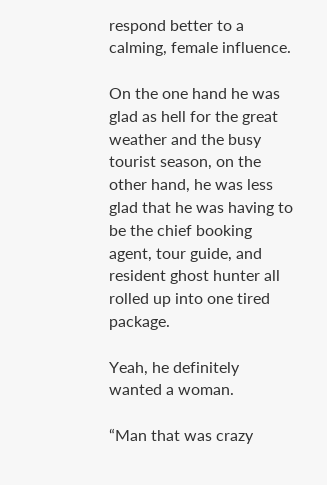respond better to a calming, female influence.

On the one hand he was glad as hell for the great weather and the busy tourist season, on the other hand, he was less glad that he was having to be the chief booking agent, tour guide, and resident ghost hunter all rolled up into one tired package.

Yeah, he definitely wanted a woman.

“Man that was crazy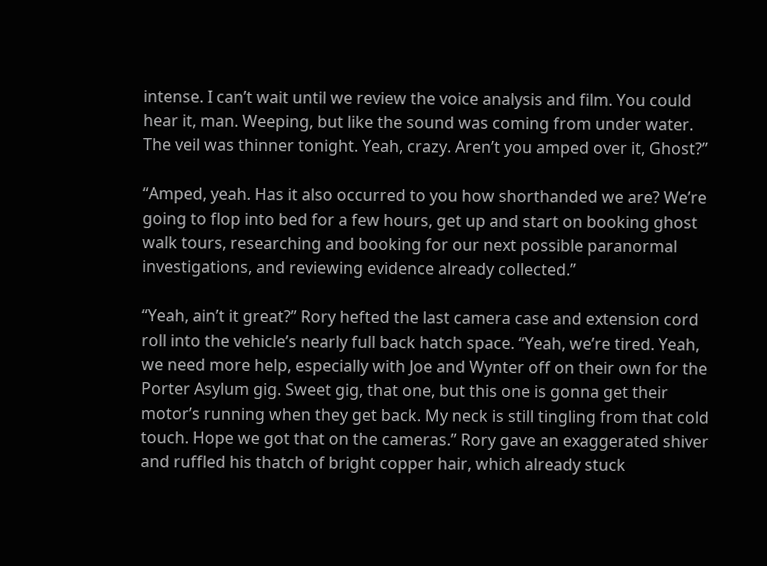intense. I can’t wait until we review the voice analysis and film. You could hear it, man. Weeping, but like the sound was coming from under water. The veil was thinner tonight. Yeah, crazy. Aren’t you amped over it, Ghost?”

“Amped, yeah. Has it also occurred to you how shorthanded we are? We’re going to flop into bed for a few hours, get up and start on booking ghost walk tours, researching and booking for our next possible paranormal investigations, and reviewing evidence already collected.”

“Yeah, ain’t it great?” Rory hefted the last camera case and extension cord roll into the vehicle’s nearly full back hatch space. “Yeah, we’re tired. Yeah, we need more help, especially with Joe and Wynter off on their own for the Porter Asylum gig. Sweet gig, that one, but this one is gonna get their motor’s running when they get back. My neck is still tingling from that cold touch. Hope we got that on the cameras.” Rory gave an exaggerated shiver and ruffled his thatch of bright copper hair, which already stuck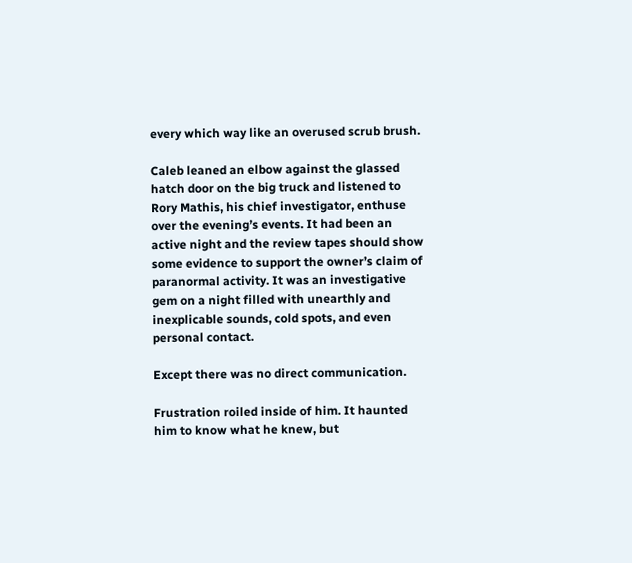every which way like an overused scrub brush.

Caleb leaned an elbow against the glassed hatch door on the big truck and listened to Rory Mathis, his chief investigator, enthuse over the evening’s events. It had been an active night and the review tapes should show some evidence to support the owner’s claim of paranormal activity. It was an investigative gem on a night filled with unearthly and inexplicable sounds, cold spots, and even personal contact.

Except there was no direct communication.

Frustration roiled inside of him. It haunted him to know what he knew, but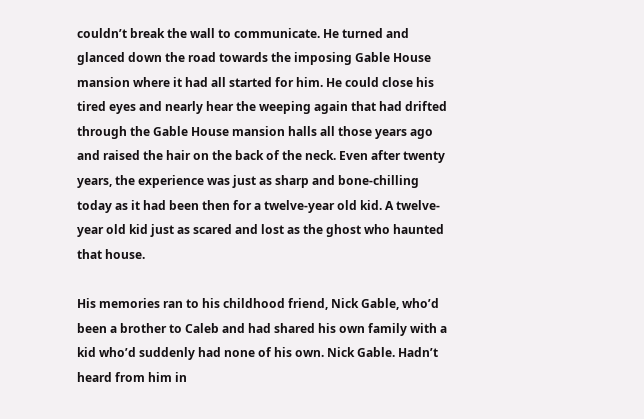couldn’t break the wall to communicate. He turned and glanced down the road towards the imposing Gable House mansion where it had all started for him. He could close his tired eyes and nearly hear the weeping again that had drifted through the Gable House mansion halls all those years ago and raised the hair on the back of the neck. Even after twenty years, the experience was just as sharp and bone-chilling today as it had been then for a twelve-year old kid. A twelve-year old kid just as scared and lost as the ghost who haunted that house.

His memories ran to his childhood friend, Nick Gable, who’d been a brother to Caleb and had shared his own family with a kid who’d suddenly had none of his own. Nick Gable. Hadn’t heard from him in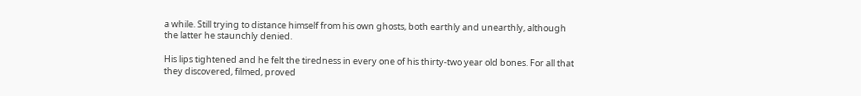a while. Still trying to distance himself from his own ghosts, both earthly and unearthly, although the latter he staunchly denied.

His lips tightened and he felt the tiredness in every one of his thirty-two year old bones. For all that they discovered, filmed, proved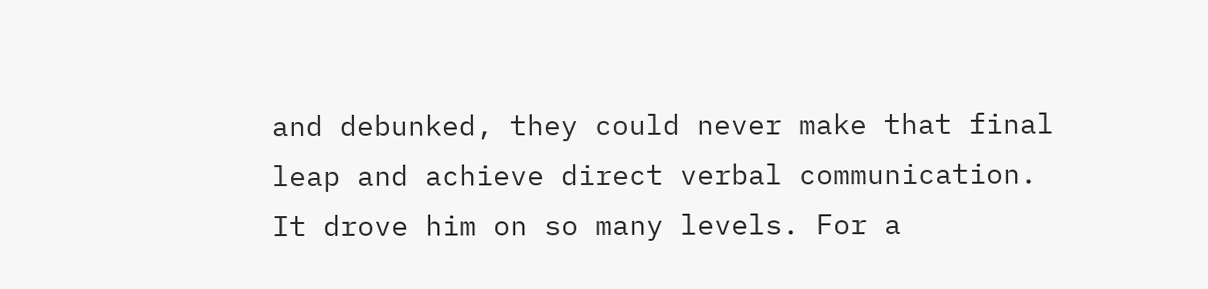and debunked, they could never make that final leap and achieve direct verbal communication. It drove him on so many levels. For a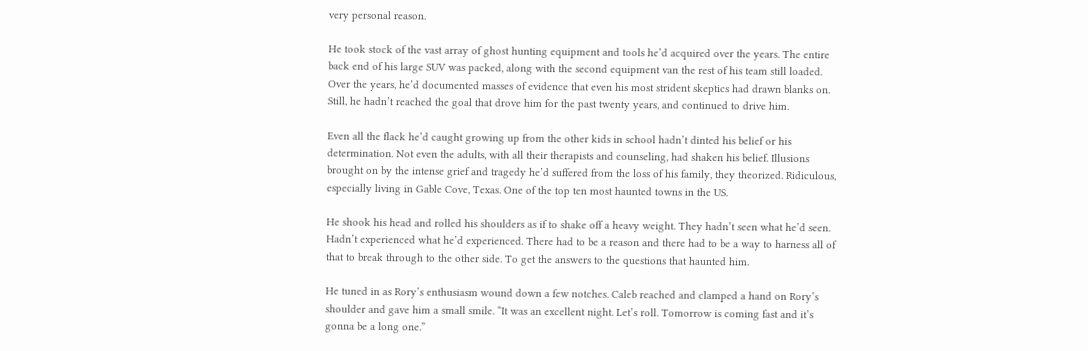very personal reason.

He took stock of the vast array of ghost hunting equipment and tools he’d acquired over the years. The entire back end of his large SUV was packed, along with the second equipment van the rest of his team still loaded. Over the years, he’d documented masses of evidence that even his most strident skeptics had drawn blanks on. Still, he hadn’t reached the goal that drove him for the past twenty years, and continued to drive him.

Even all the flack he’d caught growing up from the other kids in school hadn’t dinted his belief or his determination. Not even the adults, with all their therapists and counseling, had shaken his belief. Illusions brought on by the intense grief and tragedy he’d suffered from the loss of his family, they theorized. Ridiculous, especially living in Gable Cove, Texas. One of the top ten most haunted towns in the US.

He shook his head and rolled his shoulders as if to shake off a heavy weight. They hadn’t seen what he’d seen. Hadn’t experienced what he’d experienced. There had to be a reason and there had to be a way to harness all of that to break through to the other side. To get the answers to the questions that haunted him.

He tuned in as Rory’s enthusiasm wound down a few notches. Caleb reached and clamped a hand on Rory’s shoulder and gave him a small smile. “It was an excellent night. Let’s roll. Tomorrow is coming fast and it’s gonna be a long one.”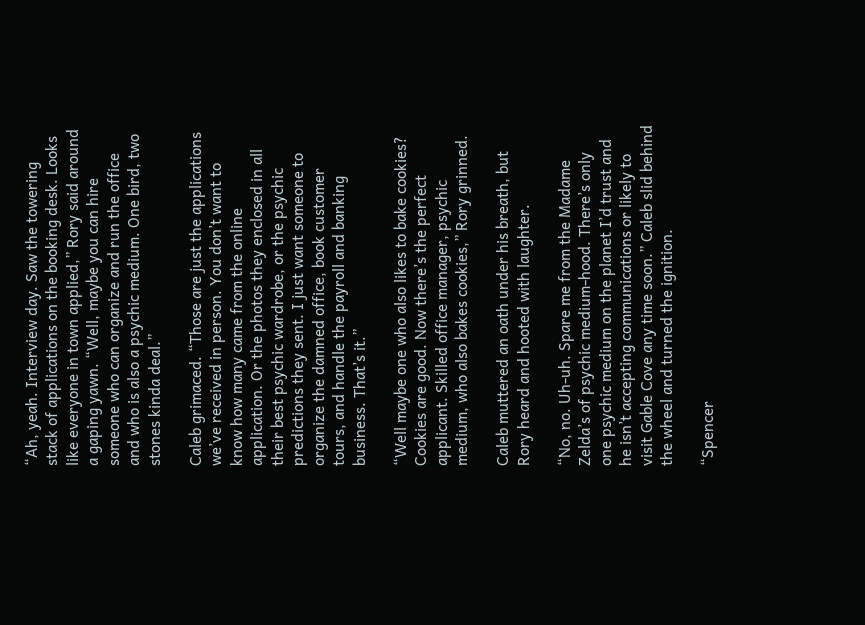“Ah, yeah. Interview day. Saw the towering stack of applications on the booking desk. Looks like everyone in town applied,” Rory said around a gaping yawn. “Well, maybe you can hire someone who can organize and run the office and who is also a psychic medium. One bird, two stones kinda deal.”

Caleb grimaced. “Those are just the applications we’ve received in person. You don’t want to know how many came from the online application. Or the photos they enclosed in all their best psychic wardrobe, or the psychic predictions they sent. I just want someone to organize the damned office, book customer tours, and handle the payroll and banking business. That’s it.”

“Well maybe one who also likes to bake cookies? Cookies are good. Now there’s the perfect applicant. Skilled office manager, psychic medium, who also bakes cookies,” Rory grinned.

Caleb muttered an oath under his breath, but Rory heard and hooted with laughter.

“No, no. Uh-uh. Spare me from the Madame Zelda’s of psychic medium-hood. There’s only one psychic medium on the planet I’d trust and he isn’t accepting communications or likely to visit Gable Cove any time soon.” Caleb slid behind the wheel and turned the ignition.

“Spencer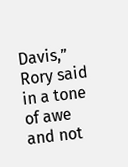Davis,” Rory said in a tone of awe and not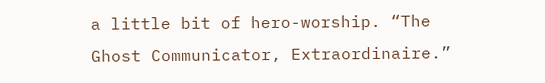a little bit of hero-worship. “The Ghost Communicator, Extraordinaire.”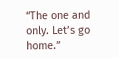“The one and only. Let’s go home.”